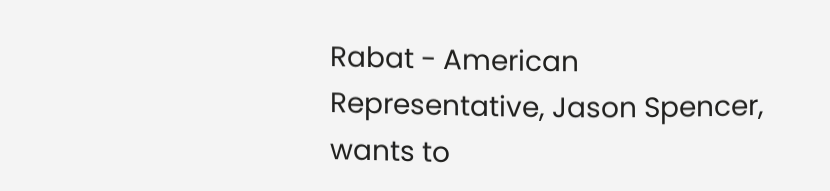Rabat - American Representative, Jason Spencer, wants to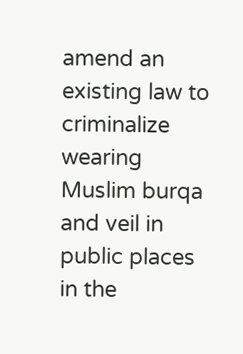amend an existing law to criminalize wearing Muslim burqa and veil in public places in the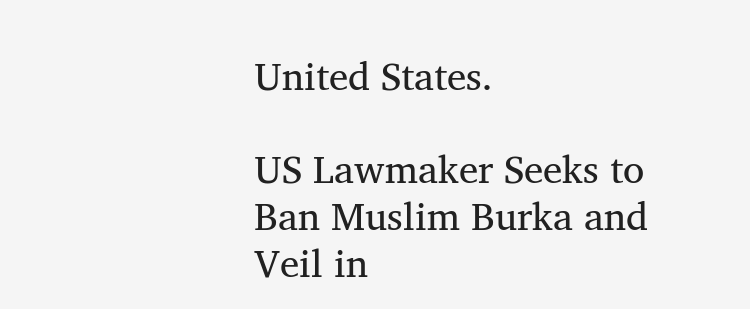United States.

US Lawmaker Seeks to Ban Muslim Burka and Veil in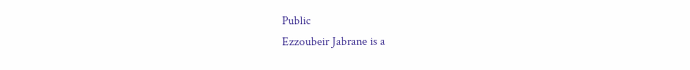Public
Ezzoubeir Jabrane is a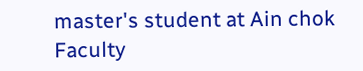master's student at Ain chok Faculty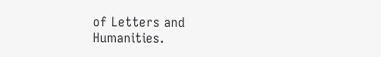of Letters and Humanities.